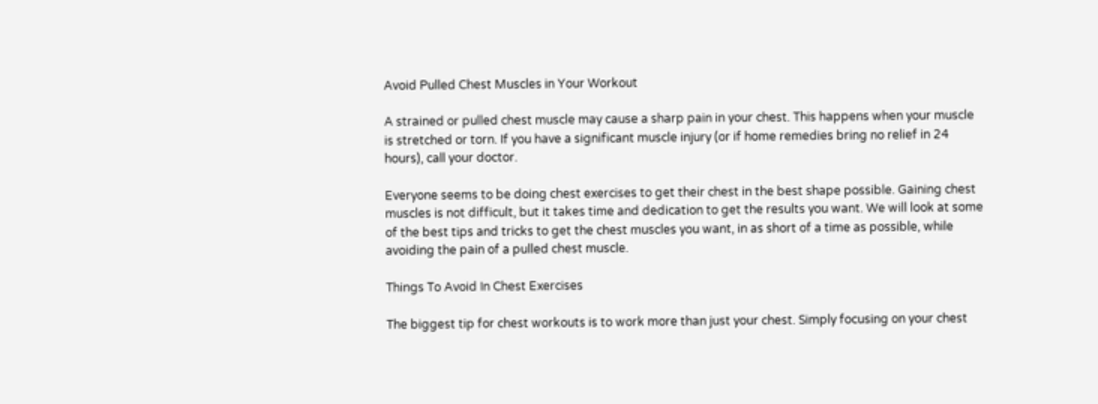Avoid Pulled Chest Muscles in Your Workout

A strained or pulled chest muscle may cause a sharp pain in your chest. This happens when your muscle is stretched or torn. If you have a significant muscle injury (or if home remedies bring no relief in 24 hours), call your doctor.

Everyone seems to be doing chest exercises to get their chest in the best shape possible. Gaining chest muscles is not difficult, but it takes time and dedication to get the results you want. We will look at some of the best tips and tricks to get the chest muscles you want, in as short of a time as possible, while avoiding the pain of a pulled chest muscle.

Things To Avoid In Chest Exercises

The biggest tip for chest workouts is to work more than just your chest. Simply focusing on your chest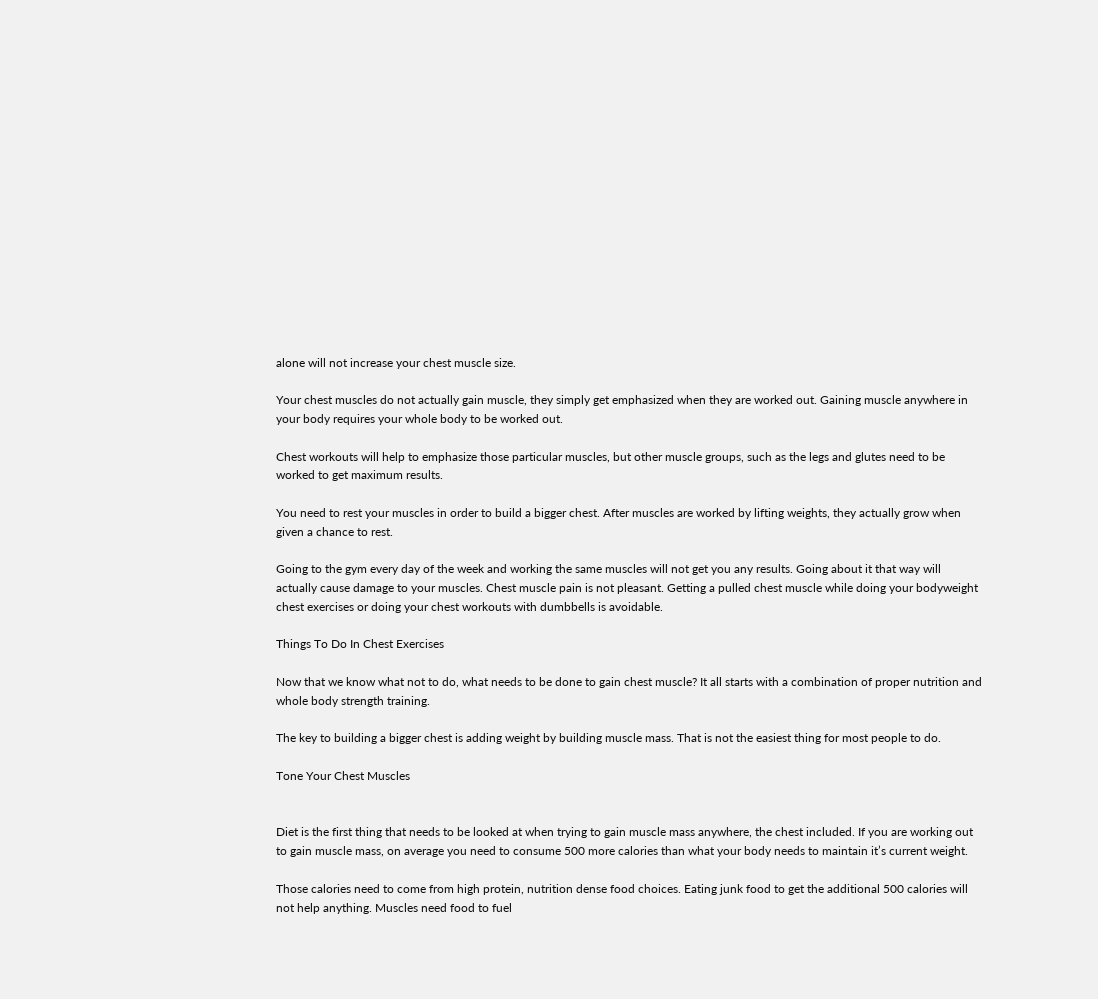alone will not increase your chest muscle size.

Your chest muscles do not actually gain muscle, they simply get emphasized when they are worked out. Gaining muscle anywhere in your body requires your whole body to be worked out.

Chest workouts will help to emphasize those particular muscles, but other muscle groups, such as the legs and glutes need to be worked to get maximum results.

You need to rest your muscles in order to build a bigger chest. After muscles are worked by lifting weights, they actually grow when given a chance to rest.

Going to the gym every day of the week and working the same muscles will not get you any results. Going about it that way will actually cause damage to your muscles. Chest muscle pain is not pleasant. Getting a pulled chest muscle while doing your bodyweight chest exercises or doing your chest workouts with dumbbells is avoidable.

Things To Do In Chest Exercises

Now that we know what not to do, what needs to be done to gain chest muscle? It all starts with a combination of proper nutrition and whole body strength training.

The key to building a bigger chest is adding weight by building muscle mass. That is not the easiest thing for most people to do.

Tone Your Chest Muscles


Diet is the first thing that needs to be looked at when trying to gain muscle mass anywhere, the chest included. If you are working out to gain muscle mass, on average you need to consume 500 more calories than what your body needs to maintain it’s current weight.

Those calories need to come from high protein, nutrition dense food choices. Eating junk food to get the additional 500 calories will not help anything. Muscles need food to fuel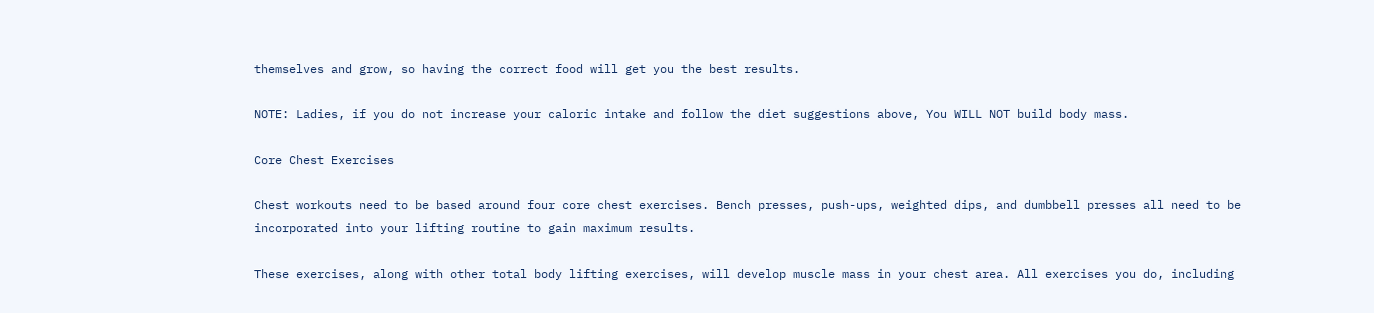themselves and grow, so having the correct food will get you the best results.

NOTE: Ladies, if you do not increase your caloric intake and follow the diet suggestions above, You WILL NOT build body mass.

Core Chest Exercises

Chest workouts need to be based around four core chest exercises. Bench presses, push-ups, weighted dips, and dumbbell presses all need to be incorporated into your lifting routine to gain maximum results.

These exercises, along with other total body lifting exercises, will develop muscle mass in your chest area. All exercises you do, including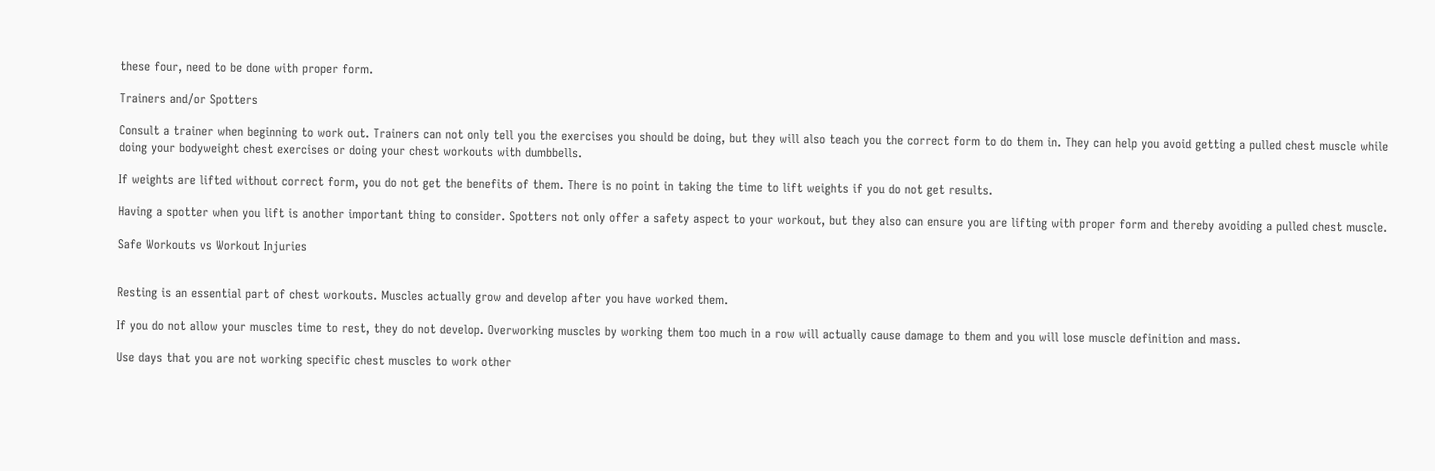these four, need to be done with proper form.

Trainers and/or Spotters

Consult a trainer when beginning to work out. Trainers can not only tell you the exercises you should be doing, but they will also teach you the correct form to do them in. They can help you avoid getting a pulled chest muscle while doing your bodyweight chest exercises or doing your chest workouts with dumbbells.

If weights are lifted without correct form, you do not get the benefits of them. There is no point in taking the time to lift weights if you do not get results.

Having a spotter when you lift is another important thing to consider. Spotters not only offer a safety aspect to your workout, but they also can ensure you are lifting with proper form and thereby avoiding a pulled chest muscle.

Safe Workouts vs Workout Injuries


Resting is an essential part of chest workouts. Muscles actually grow and develop after you have worked them.

If you do not allow your muscles time to rest, they do not develop. Overworking muscles by working them too much in a row will actually cause damage to them and you will lose muscle definition and mass.

Use days that you are not working specific chest muscles to work other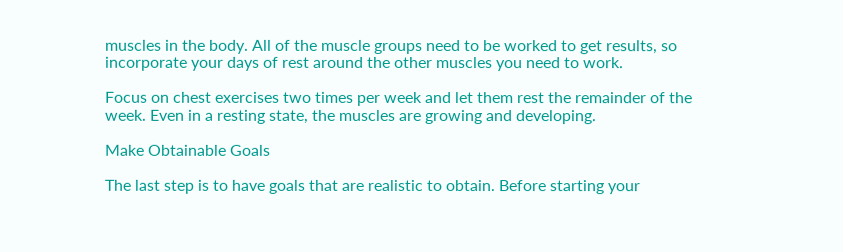muscles in the body. All of the muscle groups need to be worked to get results, so incorporate your days of rest around the other muscles you need to work.

Focus on chest exercises two times per week and let them rest the remainder of the week. Even in a resting state, the muscles are growing and developing.

Make Obtainable Goals

The last step is to have goals that are realistic to obtain. Before starting your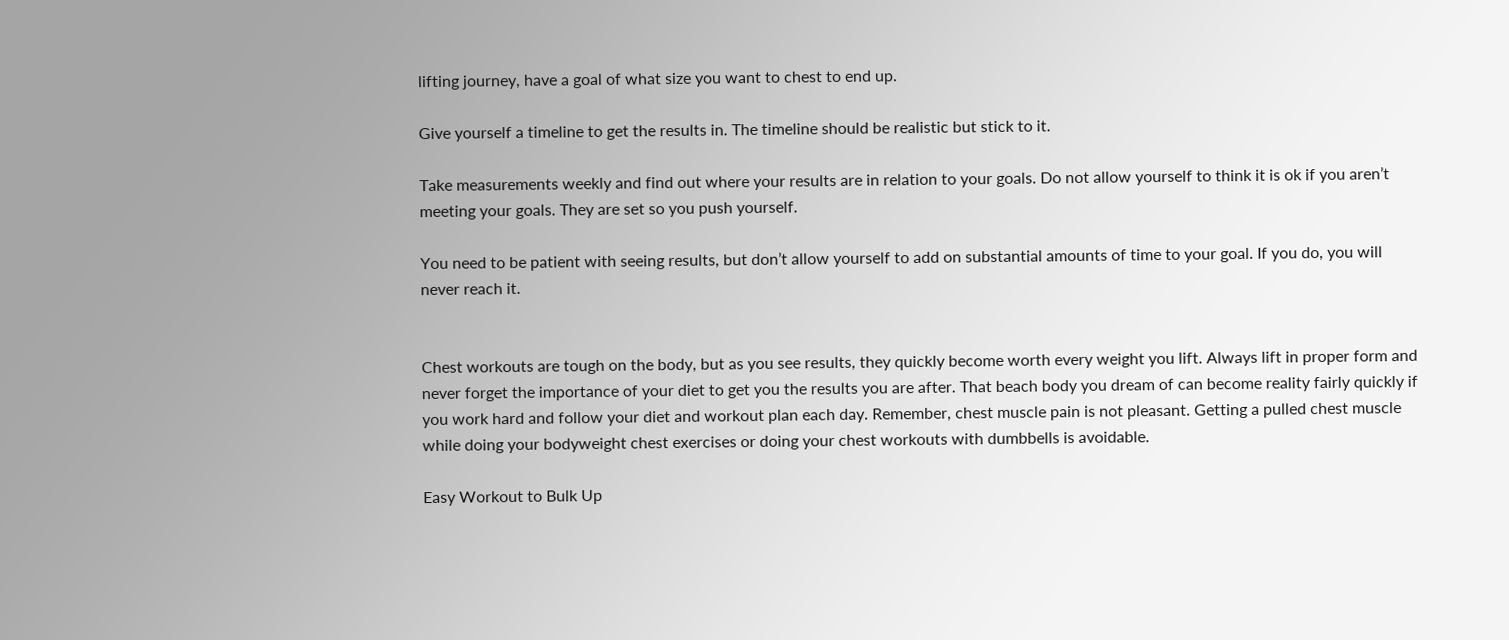lifting journey, have a goal of what size you want to chest to end up.

Give yourself a timeline to get the results in. The timeline should be realistic but stick to it.

Take measurements weekly and find out where your results are in relation to your goals. Do not allow yourself to think it is ok if you aren’t meeting your goals. They are set so you push yourself.

You need to be patient with seeing results, but don’t allow yourself to add on substantial amounts of time to your goal. If you do, you will never reach it.


Chest workouts are tough on the body, but as you see results, they quickly become worth every weight you lift. Always lift in proper form and never forget the importance of your diet to get you the results you are after. That beach body you dream of can become reality fairly quickly if you work hard and follow your diet and workout plan each day. Remember, chest muscle pain is not pleasant. Getting a pulled chest muscle while doing your bodyweight chest exercises or doing your chest workouts with dumbbells is avoidable.

Easy Workout to Bulk Up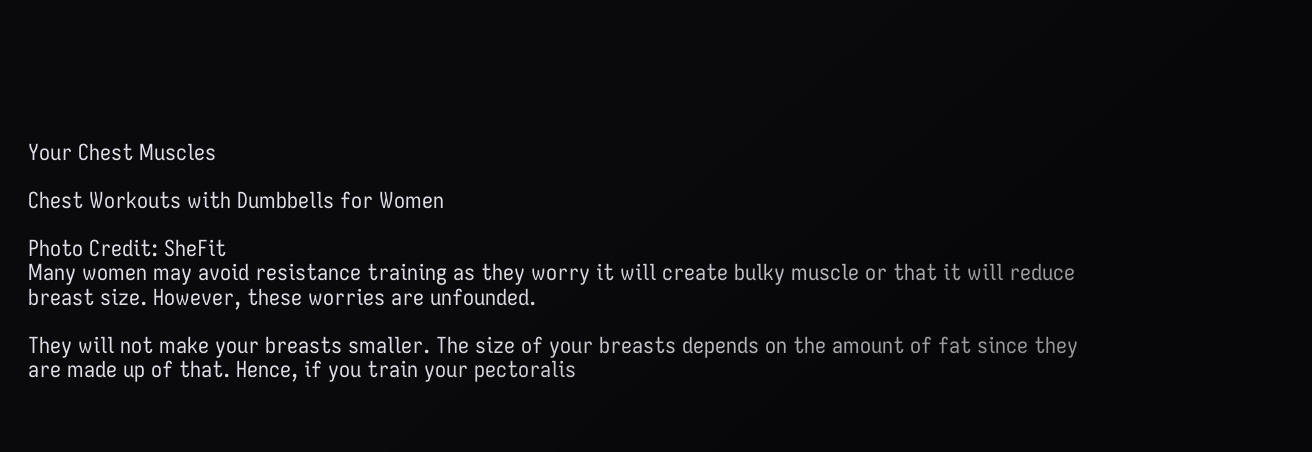Your Chest Muscles

Chest Workouts with Dumbbells for Women

Photo Credit: SheFit
Many women may avoid resistance training as they worry it will create bulky muscle or that it will reduce breast size. However, these worries are unfounded.

They will not make your breasts smaller. The size of your breasts depends on the amount of fat since they are made up of that. Hence, if you train your pectoralis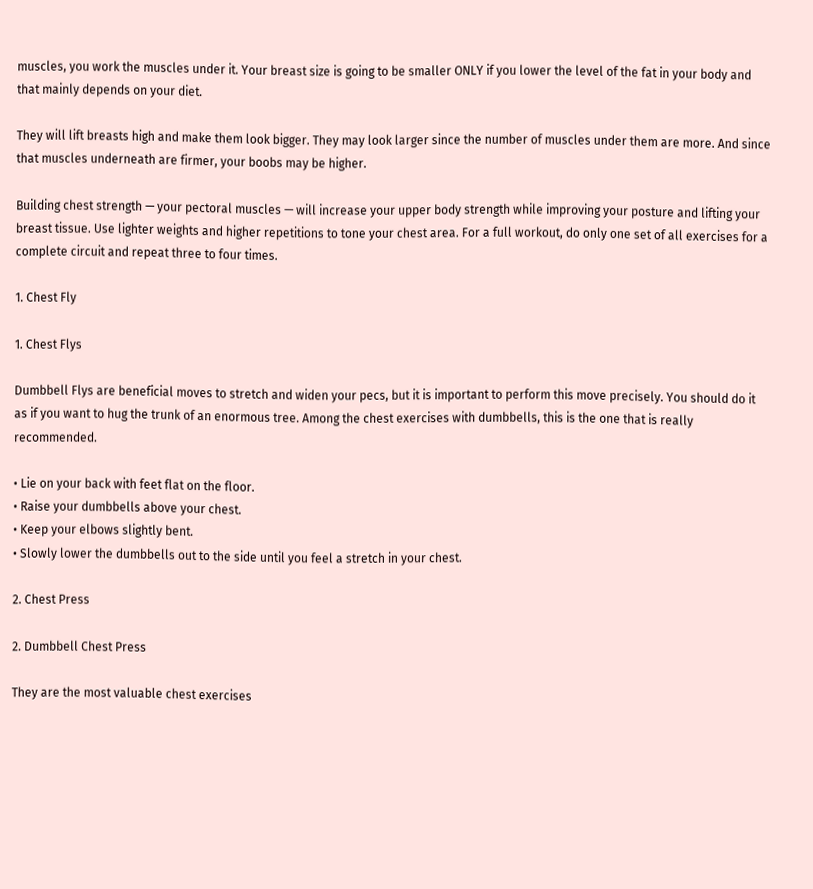muscles, you work the muscles under it. Your breast size is going to be smaller ONLY if you lower the level of the fat in your body and that mainly depends on your diet.

They will lift breasts high and make them look bigger. They may look larger since the number of muscles under them are more. And since that muscles underneath are firmer, your boobs may be higher.

Building chest strength — your pectoral muscles — will increase your upper body strength while improving your posture and lifting your breast tissue. Use lighter weights and higher repetitions to tone your chest area. For a full workout, do only one set of all exercises for a complete circuit and repeat three to four times.

1. Chest Fly

1. Chest Flys

Dumbbell Flys are beneficial moves to stretch and widen your pecs, but it is important to perform this move precisely. You should do it as if you want to hug the trunk of an enormous tree. Among the chest exercises with dumbbells, this is the one that is really recommended.

• Lie on your back with feet flat on the floor.
• Raise your dumbbells above your chest.
• Keep your elbows slightly bent.
• Slowly lower the dumbbells out to the side until you feel a stretch in your chest.

2. Chest Press

2. Dumbbell Chest Press

They are the most valuable chest exercises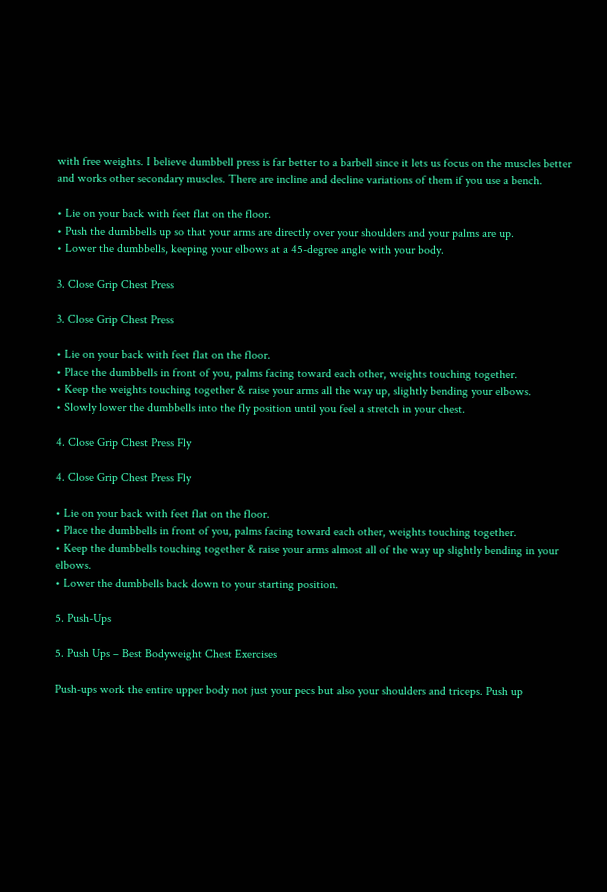with free weights. I believe dumbbell press is far better to a barbell since it lets us focus on the muscles better and works other secondary muscles. There are incline and decline variations of them if you use a bench.

• Lie on your back with feet flat on the floor.
• Push the dumbbells up so that your arms are directly over your shoulders and your palms are up.
• Lower the dumbbells, keeping your elbows at a 45-degree angle with your body.

3. Close Grip Chest Press

3. Close Grip Chest Press

• Lie on your back with feet flat on the floor.
• Place the dumbbells in front of you, palms facing toward each other, weights touching together.
• Keep the weights touching together & raise your arms all the way up, slightly bending your elbows.
• Slowly lower the dumbbells into the fly position until you feel a stretch in your chest.

4. Close Grip Chest Press Fly

4. Close Grip Chest Press Fly

• Lie on your back with feet flat on the floor.
• Place the dumbbells in front of you, palms facing toward each other, weights touching together.
• Keep the dumbbells touching together & raise your arms almost all of the way up slightly bending in your elbows.
• Lower the dumbbells back down to your starting position.

5. Push-Ups

5. Push Ups – Best Bodyweight Chest Exercises

Push-ups work the entire upper body not just your pecs but also your shoulders and triceps. Push up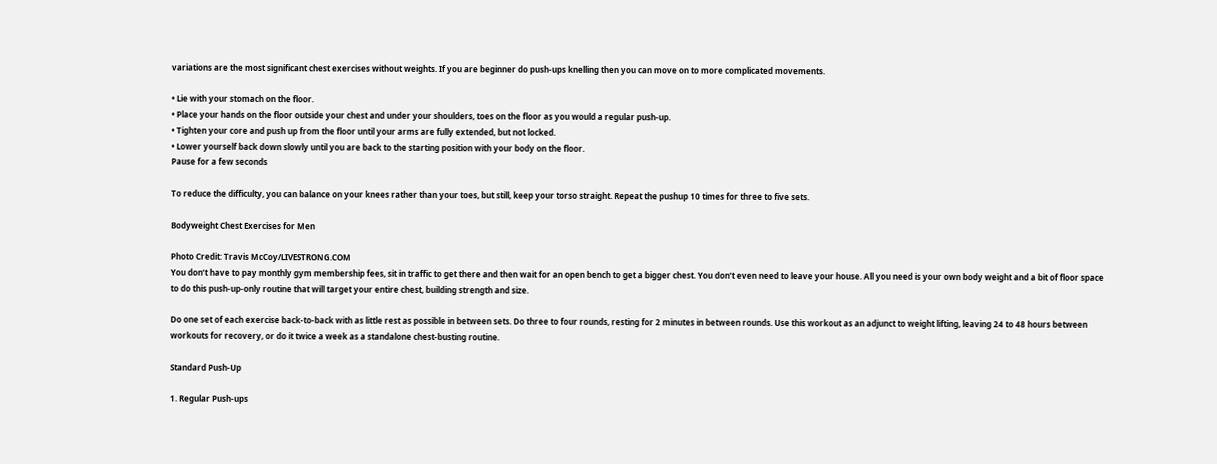variations are the most significant chest exercises without weights. If you are beginner do push-ups knelling then you can move on to more complicated movements.

• Lie with your stomach on the floor.
• Place your hands on the floor outside your chest and under your shoulders, toes on the floor as you would a regular push-up.
• Tighten your core and push up from the floor until your arms are fully extended, but not locked.
• Lower yourself back down slowly until you are back to the starting position with your body on the floor.
Pause for a few seconds

To reduce the difficulty, you can balance on your knees rather than your toes, but still, keep your torso straight. Repeat the pushup 10 times for three to five sets.

Bodyweight Chest Exercises for Men

Photo Credit: Travis McCoy/LIVESTRONG.COM
You don’t have to pay monthly gym membership fees, sit in traffic to get there and then wait for an open bench to get a bigger chest. You don’t even need to leave your house. All you need is your own body weight and a bit of floor space to do this push-up-only routine that will target your entire chest, building strength and size.

Do one set of each exercise back-to-back with as little rest as possible in between sets. Do three to four rounds, resting for 2 minutes in between rounds. Use this workout as an adjunct to weight lifting, leaving 24 to 48 hours between workouts for recovery, or do it twice a week as a standalone chest-busting routine.

Standard Push-Up

1. Regular Push-ups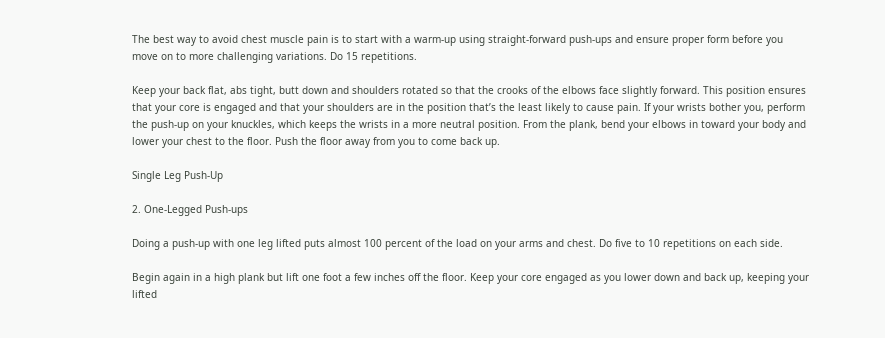The best way to avoid chest muscle pain is to start with a warm-up using straight-forward push-ups and ensure proper form before you move on to more challenging variations. Do 15 repetitions.

Keep your back flat, abs tight, butt down and shoulders rotated so that the crooks of the elbows face slightly forward. This position ensures that your core is engaged and that your shoulders are in the position that’s the least likely to cause pain. If your wrists bother you, perform the push-up on your knuckles, which keeps the wrists in a more neutral position. From the plank, bend your elbows in toward your body and lower your chest to the floor. Push the floor away from you to come back up.

Single Leg Push-Up

2. One-Legged Push-ups

Doing a push-up with one leg lifted puts almost 100 percent of the load on your arms and chest. Do five to 10 repetitions on each side.

Begin again in a high plank but lift one foot a few inches off the floor. Keep your core engaged as you lower down and back up, keeping your lifted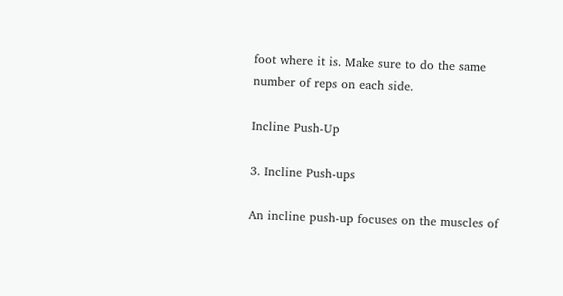foot where it is. Make sure to do the same number of reps on each side.

Incline Push-Up

3. Incline Push-ups

An incline push-up focuses on the muscles of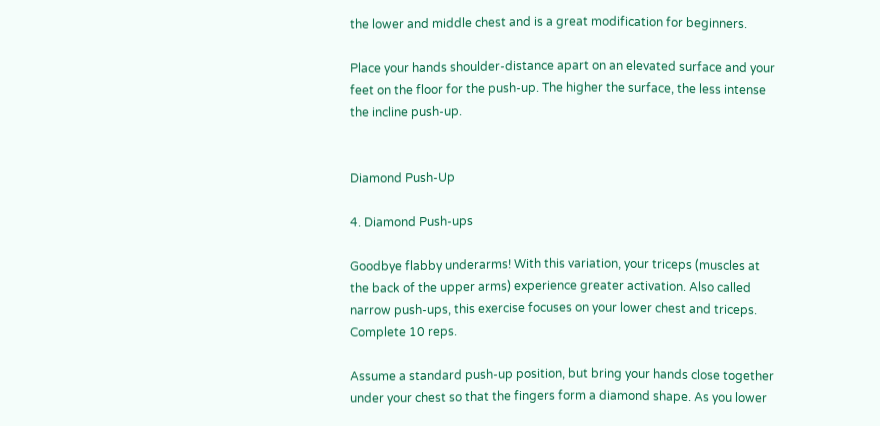the lower and middle chest and is a great modification for beginners.

Place your hands shoulder-distance apart on an elevated surface and your feet on the floor for the push-up. The higher the surface, the less intense the incline push-up.


Diamond Push-Up

4. Diamond Push-ups

Goodbye flabby underarms! With this variation, your triceps (muscles at the back of the upper arms) experience greater activation. Also called narrow push-ups, this exercise focuses on your lower chest and triceps. Complete 10 reps.

Assume a standard push-up position, but bring your hands close together under your chest so that the fingers form a diamond shape. As you lower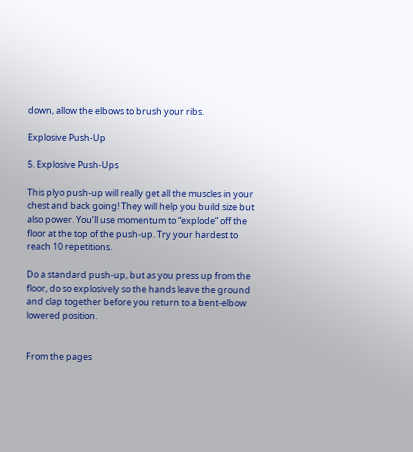down, allow the elbows to brush your ribs.

Explosive Push-Up

5. Explosive Push-Ups

This plyo push-up will really get all the muscles in your chest and back going! They will help you build size but also power. You’ll use momentum to “explode” off the floor at the top of the push-up. Try your hardest to reach 10 repetitions.

Do a standard push-up, but as you press up from the floor, do so explosively so the hands leave the ground and clap together before you return to a bent-elbow lowered position.


From the pages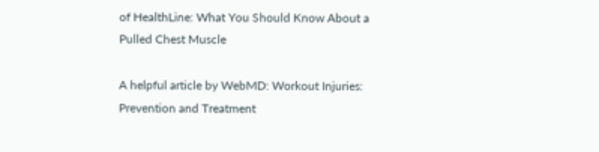of HealthLine: What You Should Know About a Pulled Chest Muscle

A helpful article by WebMD: Workout Injuries: Prevention and Treatment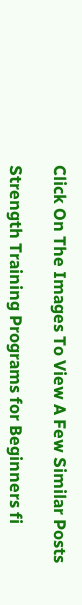Click On The Images To View A Few Similar Posts

Strength Training Programs for Beginners fi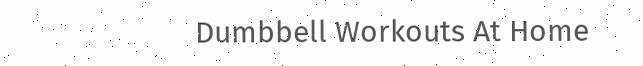Dumbbell Workouts At Home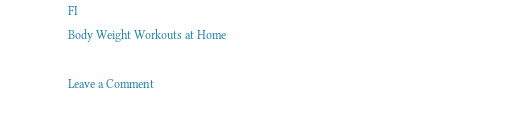FI
Body Weight Workouts at Home

Leave a Comment